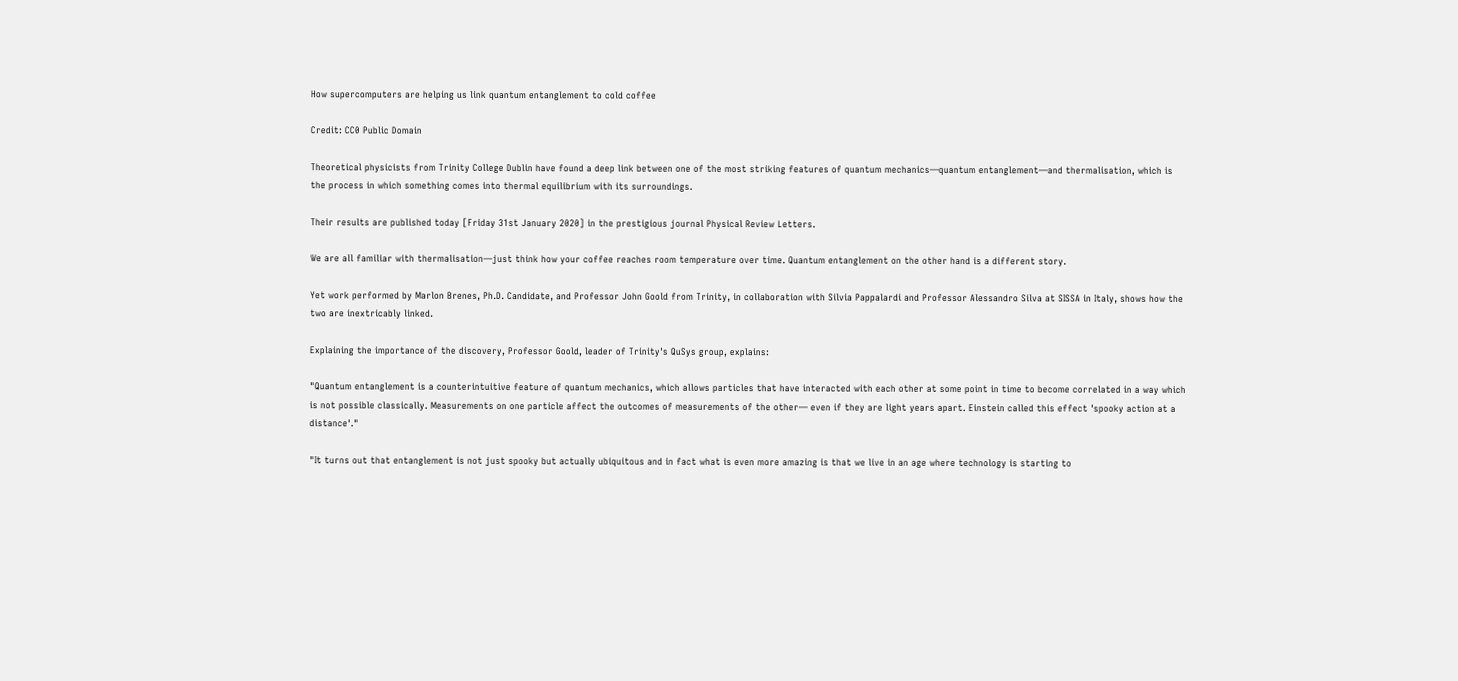How supercomputers are helping us link quantum entanglement to cold coffee

Credit: CC0 Public Domain

Theoretical physicists from Trinity College Dublin have found a deep link between one of the most striking features of quantum mechanics—quantum entanglement—and thermalisation, which is the process in which something comes into thermal equilibrium with its surroundings.

Their results are published today [Friday 31st January 2020] in the prestigious journal Physical Review Letters.

We are all familiar with thermalisation—just think how your coffee reaches room temperature over time. Quantum entanglement on the other hand is a different story.

Yet work performed by Marlon Brenes, Ph.D. Candidate, and Professor John Goold from Trinity, in collaboration with Silvia Pappalardi and Professor Alessandro Silva at SISSA in Italy, shows how the two are inextricably linked.

Explaining the importance of the discovery, Professor Goold, leader of Trinity's QuSys group, explains:

"Quantum entanglement is a counterintuitive feature of quantum mechanics, which allows particles that have interacted with each other at some point in time to become correlated in a way which is not possible classically. Measurements on one particle affect the outcomes of measurements of the other— even if they are light years apart. Einstein called this effect 'spooky action at a distance'."

"It turns out that entanglement is not just spooky but actually ubiquitous and in fact what is even more amazing is that we live in an age where technology is starting to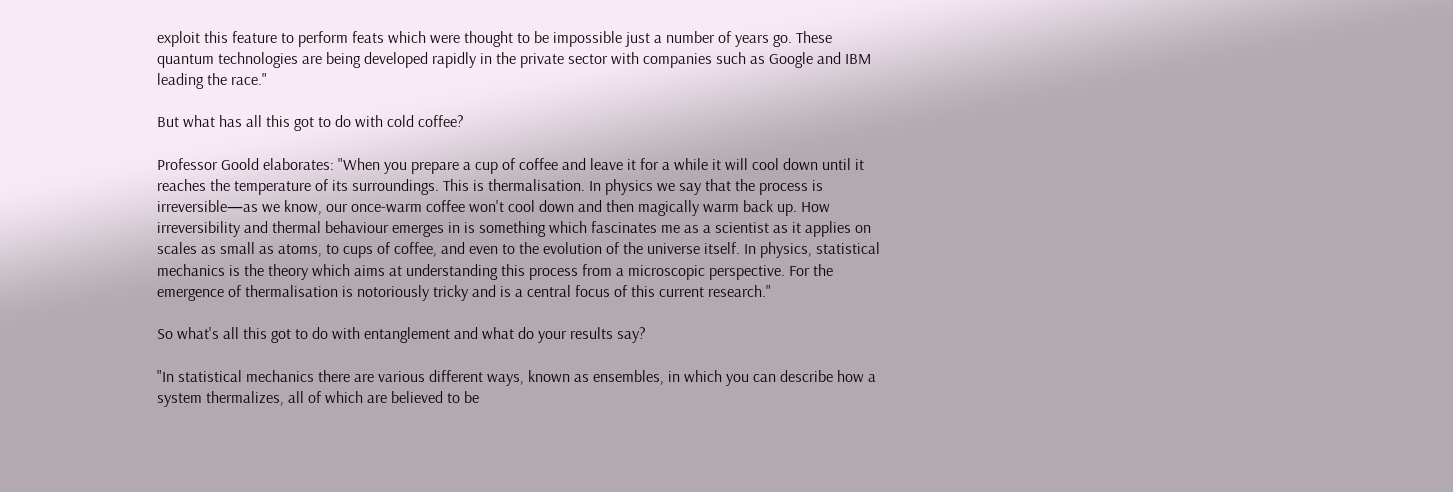exploit this feature to perform feats which were thought to be impossible just a number of years go. These quantum technologies are being developed rapidly in the private sector with companies such as Google and IBM leading the race."

But what has all this got to do with cold coffee?

Professor Goold elaborates: "When you prepare a cup of coffee and leave it for a while it will cool down until it reaches the temperature of its surroundings. This is thermalisation. In physics we say that the process is irreversible—as we know, our once-warm coffee won't cool down and then magically warm back up. How irreversibility and thermal behaviour emerges in is something which fascinates me as a scientist as it applies on scales as small as atoms, to cups of coffee, and even to the evolution of the universe itself. In physics, statistical mechanics is the theory which aims at understanding this process from a microscopic perspective. For the emergence of thermalisation is notoriously tricky and is a central focus of this current research."

So what's all this got to do with entanglement and what do your results say?

"In statistical mechanics there are various different ways, known as ensembles, in which you can describe how a system thermalizes, all of which are believed to be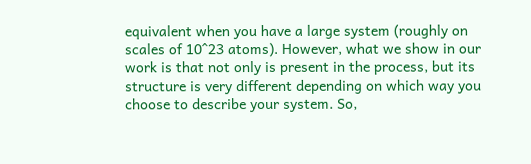equivalent when you have a large system (roughly on scales of 10^23 atoms). However, what we show in our work is that not only is present in the process, but its structure is very different depending on which way you choose to describe your system. So,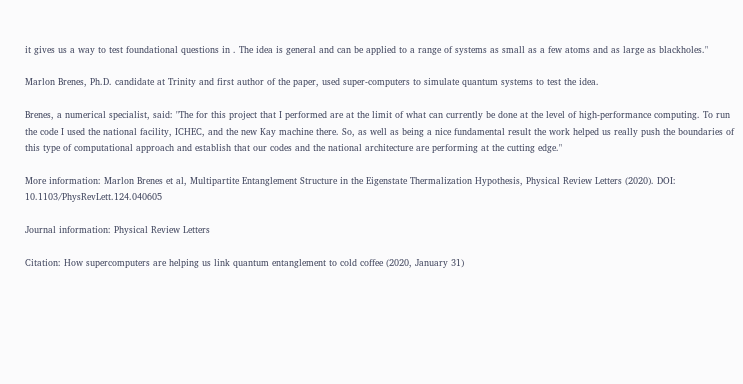it gives us a way to test foundational questions in . The idea is general and can be applied to a range of systems as small as a few atoms and as large as blackholes."

Marlon Brenes, Ph.D. candidate at Trinity and first author of the paper, used super-computers to simulate quantum systems to test the idea.

Brenes, a numerical specialist, said: "The for this project that I performed are at the limit of what can currently be done at the level of high-performance computing. To run the code I used the national facility, ICHEC, and the new Kay machine there. So, as well as being a nice fundamental result the work helped us really push the boundaries of this type of computational approach and establish that our codes and the national architecture are performing at the cutting edge."

More information: Marlon Brenes et al, Multipartite Entanglement Structure in the Eigenstate Thermalization Hypothesis, Physical Review Letters (2020). DOI: 10.1103/PhysRevLett.124.040605

Journal information: Physical Review Letters

Citation: How supercomputers are helping us link quantum entanglement to cold coffee (2020, January 31)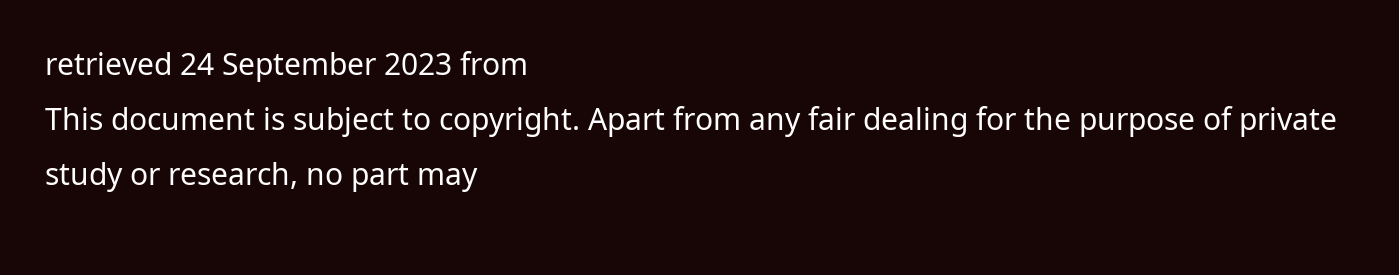retrieved 24 September 2023 from
This document is subject to copyright. Apart from any fair dealing for the purpose of private study or research, no part may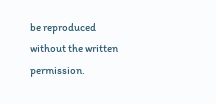be reproduced without the written permission.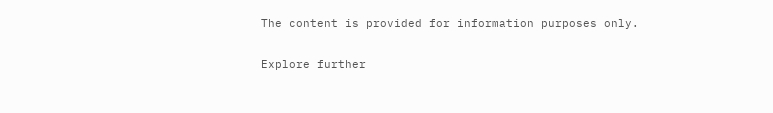The content is provided for information purposes only.

Explore further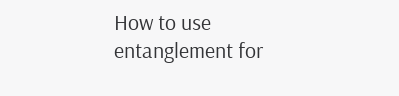How to use entanglement for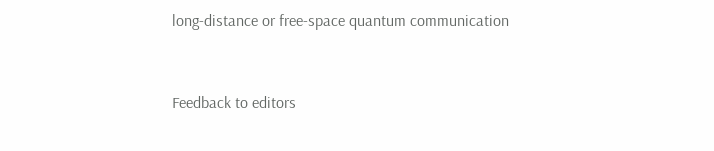long-distance or free-space quantum communication


Feedback to editors